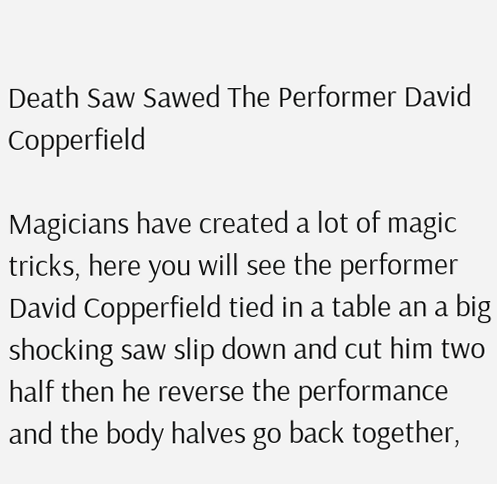Death Saw Sawed The Performer David Copperfield

Magicians have created a lot of magic tricks, here you will see the performer David Copperfield tied in a table an a big shocking saw slip down and cut him two half then he reverse the performance and the body halves go back together,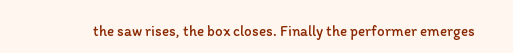the saw rises, the box closes. Finally the performer emerges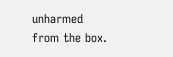unharmed from the box.